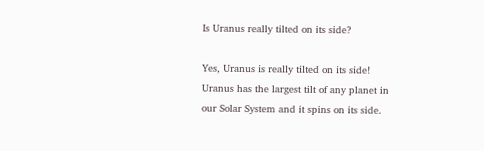Is Uranus really tilted on its side?

Yes, Uranus is really tilted on its side! Uranus has the largest tilt of any planet in our Solar System and it spins on its side.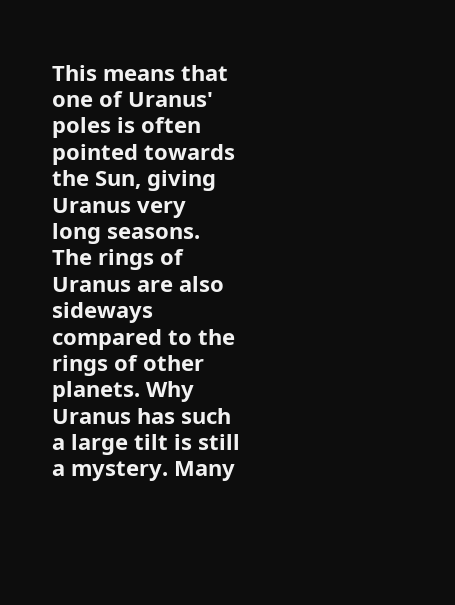This means that one of Uranus' poles is often pointed towards the Sun, giving Uranus very long seasons. The rings of Uranus are also sideways compared to the rings of other planets. Why Uranus has such a large tilt is still a mystery. Many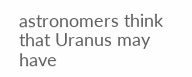astronomers think that Uranus may have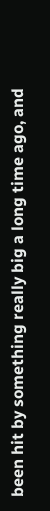been hit by something really big a long time ago, and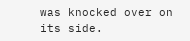was knocked over on its side.